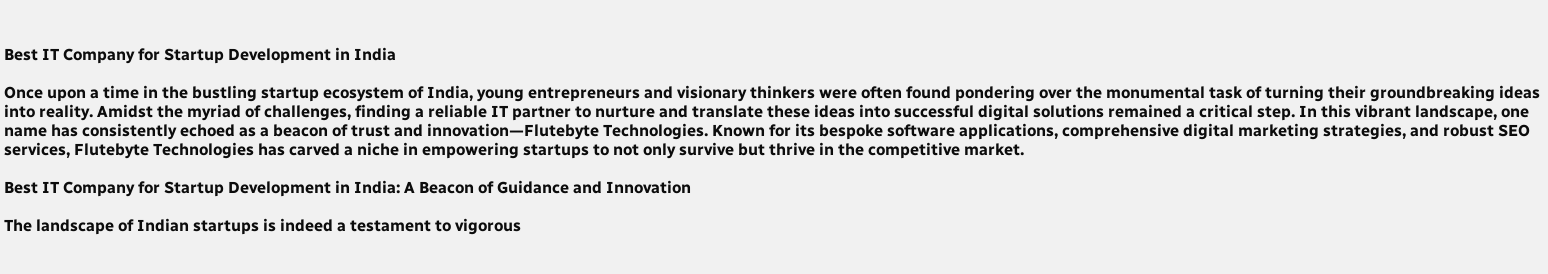Best IT Company for Startup Development in India

Once upon a time in the bustling startup ecosystem of India, young entrepreneurs and visionary thinkers were often found pondering over the monumental task of turning their groundbreaking ideas into reality. Amidst the myriad of challenges, finding a reliable IT partner to nurture and translate these ideas into successful digital solutions remained a critical step. In this vibrant landscape, one name has consistently echoed as a beacon of trust and innovation—Flutebyte Technologies. Known for its bespoke software applications, comprehensive digital marketing strategies, and robust SEO services, Flutebyte Technologies has carved a niche in empowering startups to not only survive but thrive in the competitive market.

Best IT Company for Startup Development in India: A Beacon of Guidance and Innovation

The landscape of Indian startups is indeed a testament to vigorous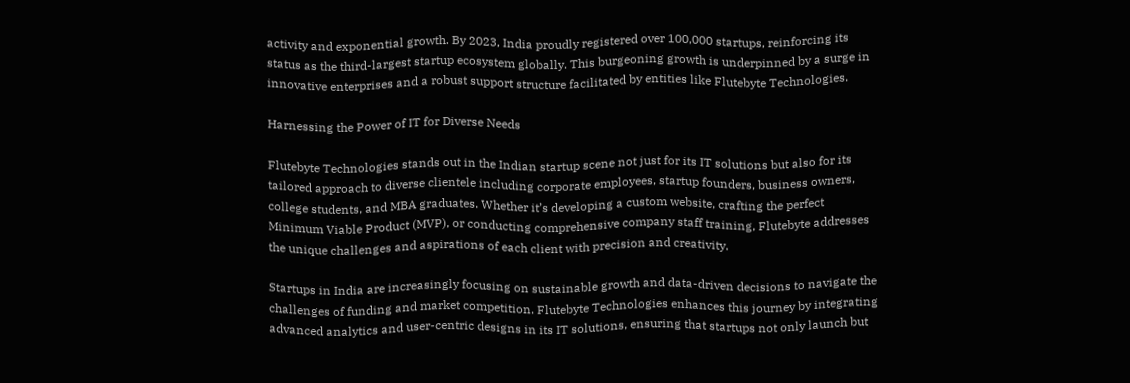activity and exponential growth. By 2023, India proudly registered over 100,000 startups, reinforcing its status as the third-largest startup ecosystem globally. This burgeoning growth is underpinned by a surge in innovative enterprises and a robust support structure facilitated by entities like Flutebyte Technologies.

Harnessing the Power of IT for Diverse Needs

Flutebyte Technologies stands out in the Indian startup scene not just for its IT solutions but also for its tailored approach to diverse clientele including corporate employees, startup founders, business owners, college students, and MBA graduates. Whether it’s developing a custom website, crafting the perfect Minimum Viable Product (MVP), or conducting comprehensive company staff training, Flutebyte addresses the unique challenges and aspirations of each client with precision and creativity.

Startups in India are increasingly focusing on sustainable growth and data-driven decisions to navigate the challenges of funding and market competition. Flutebyte Technologies enhances this journey by integrating advanced analytics and user-centric designs in its IT solutions, ensuring that startups not only launch but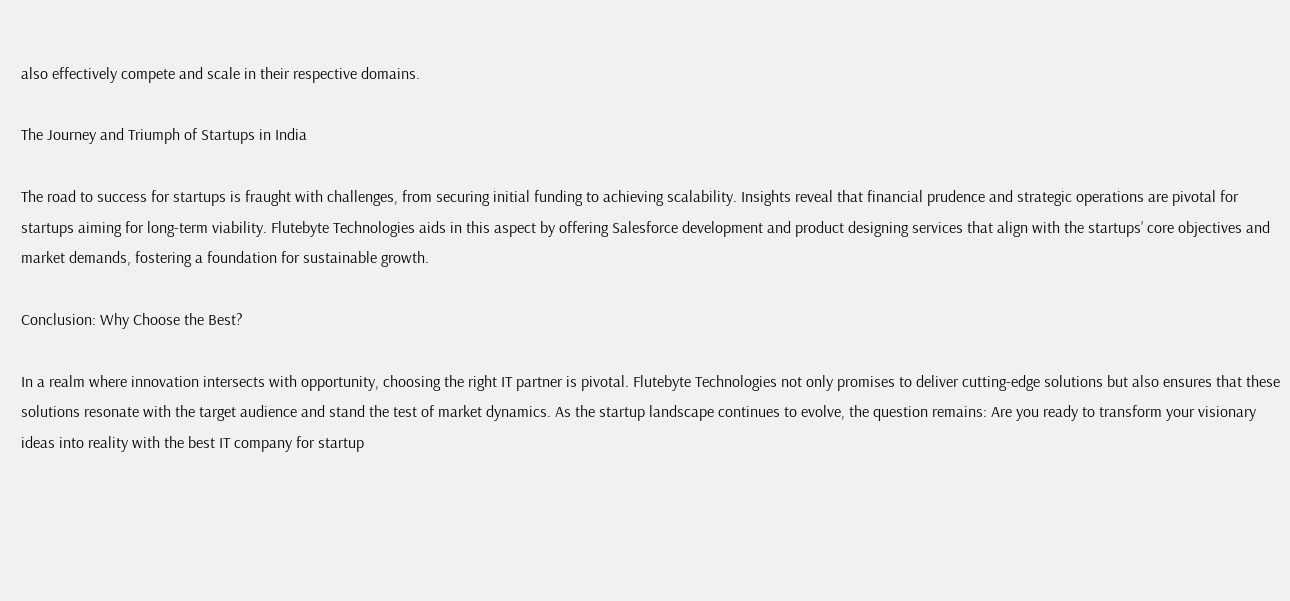also effectively compete and scale in their respective domains.

The Journey and Triumph of Startups in India

The road to success for startups is fraught with challenges, from securing initial funding to achieving scalability. Insights reveal that financial prudence and strategic operations are pivotal for startups aiming for long-term viability. Flutebyte Technologies aids in this aspect by offering Salesforce development and product designing services that align with the startups’ core objectives and market demands, fostering a foundation for sustainable growth.

Conclusion: Why Choose the Best?

In a realm where innovation intersects with opportunity, choosing the right IT partner is pivotal. Flutebyte Technologies not only promises to deliver cutting-edge solutions but also ensures that these solutions resonate with the target audience and stand the test of market dynamics. As the startup landscape continues to evolve, the question remains: Are you ready to transform your visionary ideas into reality with the best IT company for startup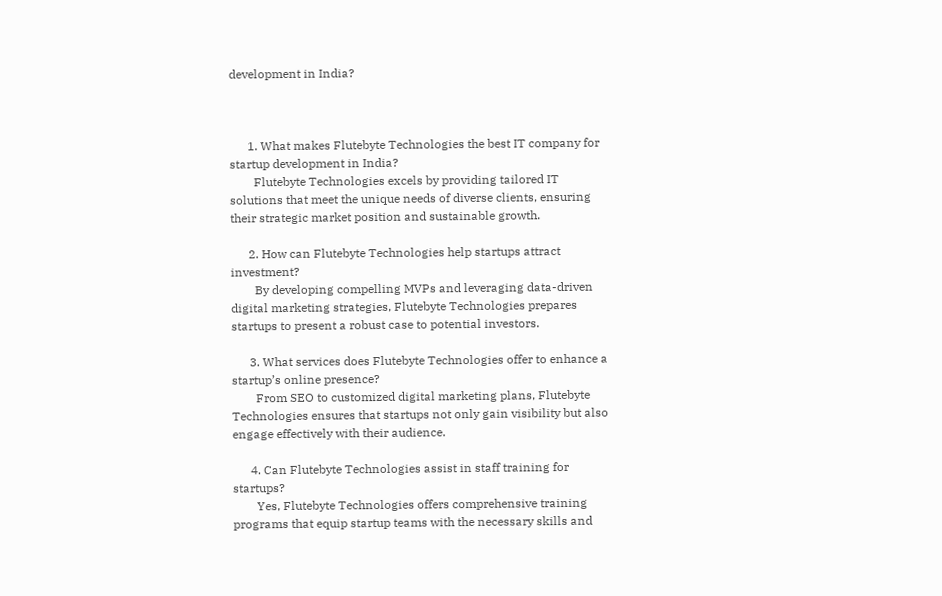development in India?



      1. What makes Flutebyte Technologies the best IT company for startup development in India?
        Flutebyte Technologies excels by providing tailored IT solutions that meet the unique needs of diverse clients, ensuring their strategic market position and sustainable growth.

      2. How can Flutebyte Technologies help startups attract investment?
        By developing compelling MVPs and leveraging data-driven digital marketing strategies, Flutebyte Technologies prepares startups to present a robust case to potential investors.

      3. What services does Flutebyte Technologies offer to enhance a startup’s online presence?
        From SEO to customized digital marketing plans, Flutebyte Technologies ensures that startups not only gain visibility but also engage effectively with their audience.

      4. Can Flutebyte Technologies assist in staff training for startups?
        Yes, Flutebyte Technologies offers comprehensive training programs that equip startup teams with the necessary skills and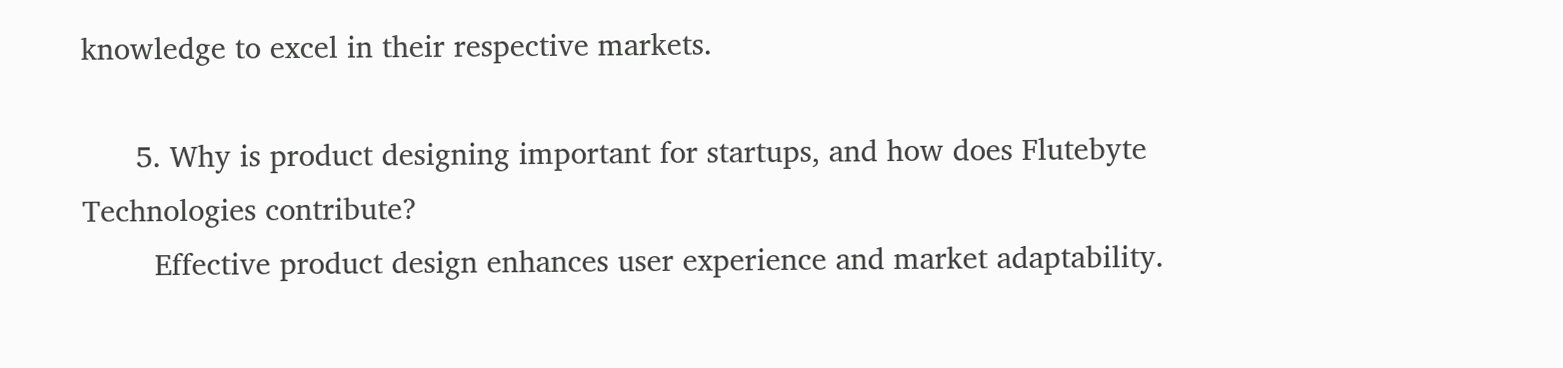knowledge to excel in their respective markets.

      5. Why is product designing important for startups, and how does Flutebyte Technologies contribute?
        Effective product design enhances user experience and market adaptability.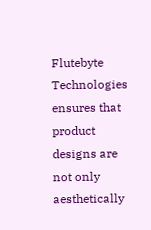Flutebyte Technologies ensures that product designs are not only aesthetically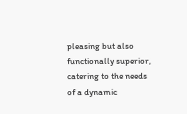pleasing but also functionally superior, catering to the needs of a dynamic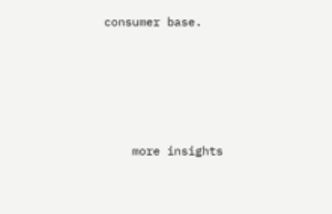consumer base.





    more insights